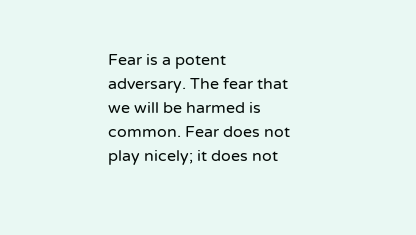Fear is a potent adversary. The fear that we will be harmed is common. Fear does not play nicely; it does not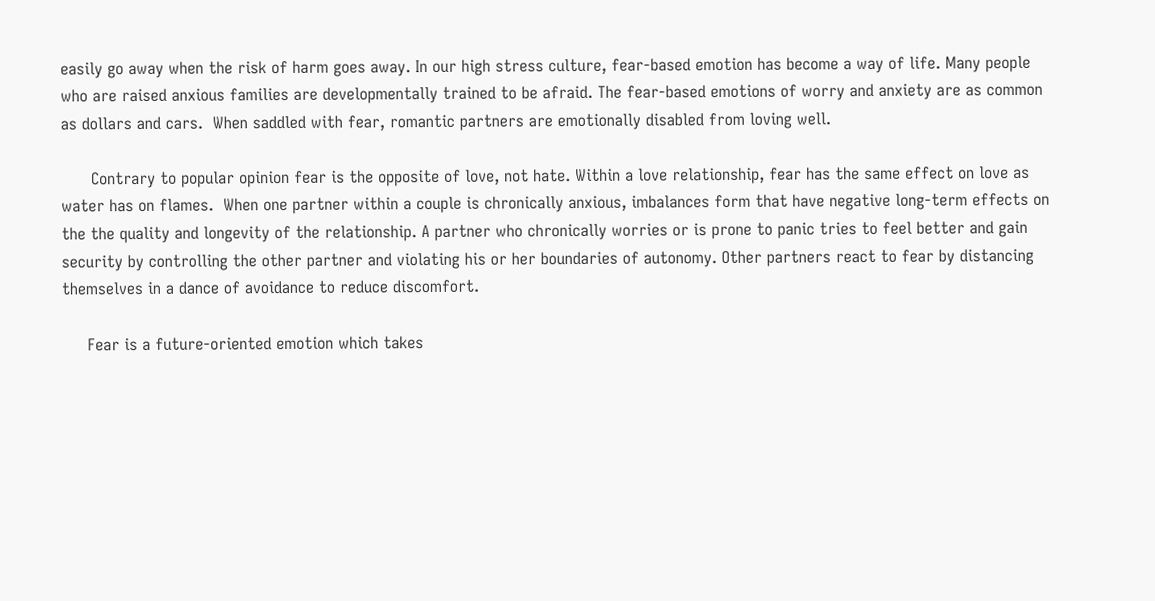easily go away when the risk of harm goes away. In our high stress culture, fear-based emotion has become a way of life. Many people who are raised anxious families are developmentally trained to be afraid. The fear-based emotions of worry and anxiety are as common as dollars and cars.  When saddled with fear, romantic partners are emotionally disabled from loving well.

      Contrary to popular opinion fear is the opposite of love, not hate. Within a love relationship, fear has the same effect on love as water has on flames.  When one partner within a couple is chronically anxious, imbalances form that have negative long-term effects on the the quality and longevity of the relationship. A partner who chronically worries or is prone to panic tries to feel better and gain security by controlling the other partner and violating his or her boundaries of autonomy. Other partners react to fear by distancing themselves in a dance of avoidance to reduce discomfort.

     Fear is a future-oriented emotion which takes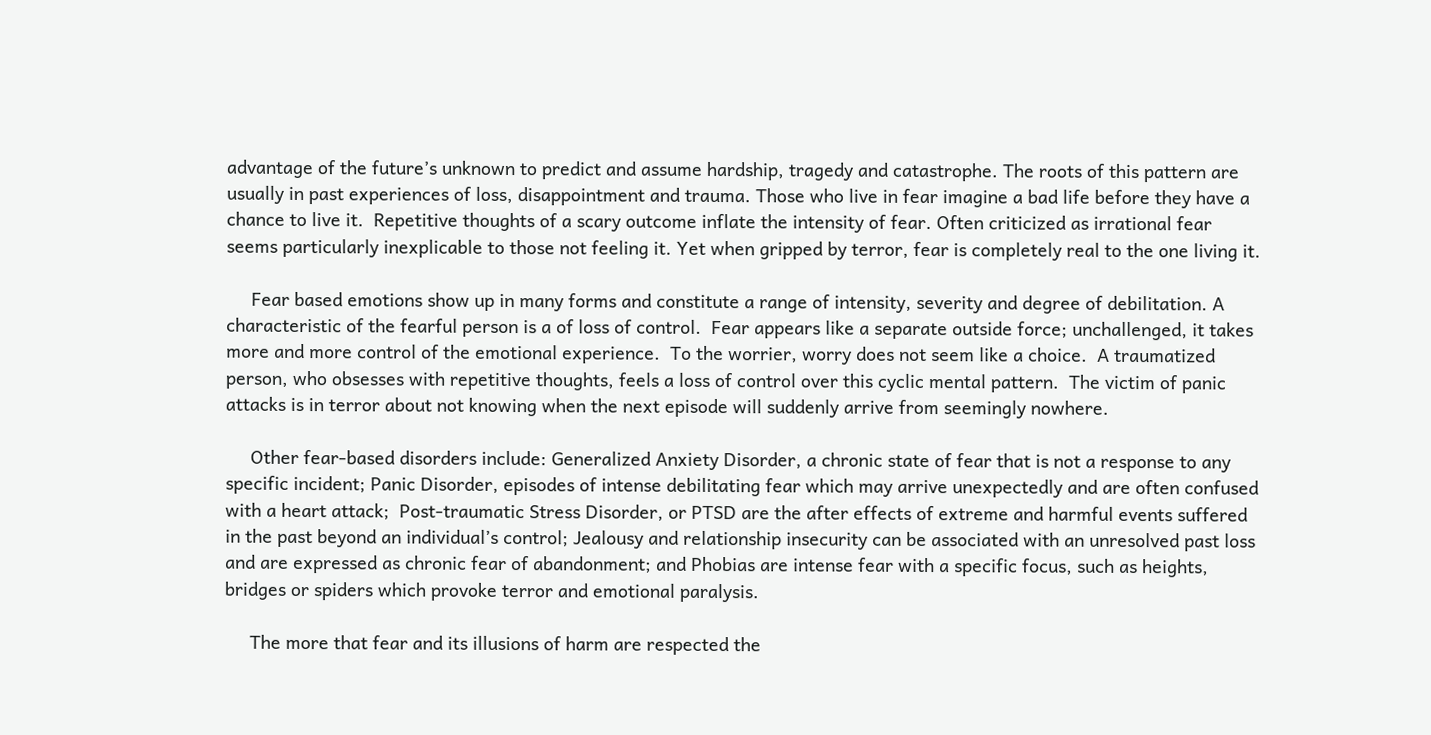advantage of the future’s unknown to predict and assume hardship, tragedy and catastrophe. The roots of this pattern are usually in past experiences of loss, disappointment and trauma. Those who live in fear imagine a bad life before they have a chance to live it.  Repetitive thoughts of a scary outcome inflate the intensity of fear. Often criticized as irrational fear seems particularly inexplicable to those not feeling it. Yet when gripped by terror, fear is completely real to the one living it.

     Fear based emotions show up in many forms and constitute a range of intensity, severity and degree of debilitation. A characteristic of the fearful person is a of loss of control.  Fear appears like a separate outside force; unchallenged, it takes more and more control of the emotional experience.  To the worrier, worry does not seem like a choice.  A traumatized person, who obsesses with repetitive thoughts, feels a loss of control over this cyclic mental pattern.  The victim of panic attacks is in terror about not knowing when the next episode will suddenly arrive from seemingly nowhere.

     Other fear-based disorders include: Generalized Anxiety Disorder, a chronic state of fear that is not a response to any specific incident; Panic Disorder, episodes of intense debilitating fear which may arrive unexpectedly and are often confused with a heart attack;  Post-traumatic Stress Disorder, or PTSD are the after effects of extreme and harmful events suffered in the past beyond an individual’s control; Jealousy and relationship insecurity can be associated with an unresolved past loss and are expressed as chronic fear of abandonment; and Phobias are intense fear with a specific focus, such as heights, bridges or spiders which provoke terror and emotional paralysis.

     The more that fear and its illusions of harm are respected the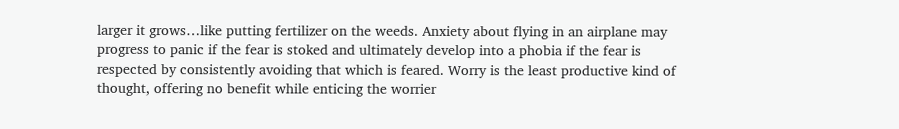larger it grows…like putting fertilizer on the weeds. Anxiety about flying in an airplane may progress to panic if the fear is stoked and ultimately develop into a phobia if the fear is respected by consistently avoiding that which is feared. Worry is the least productive kind of thought, offering no benefit while enticing the worrier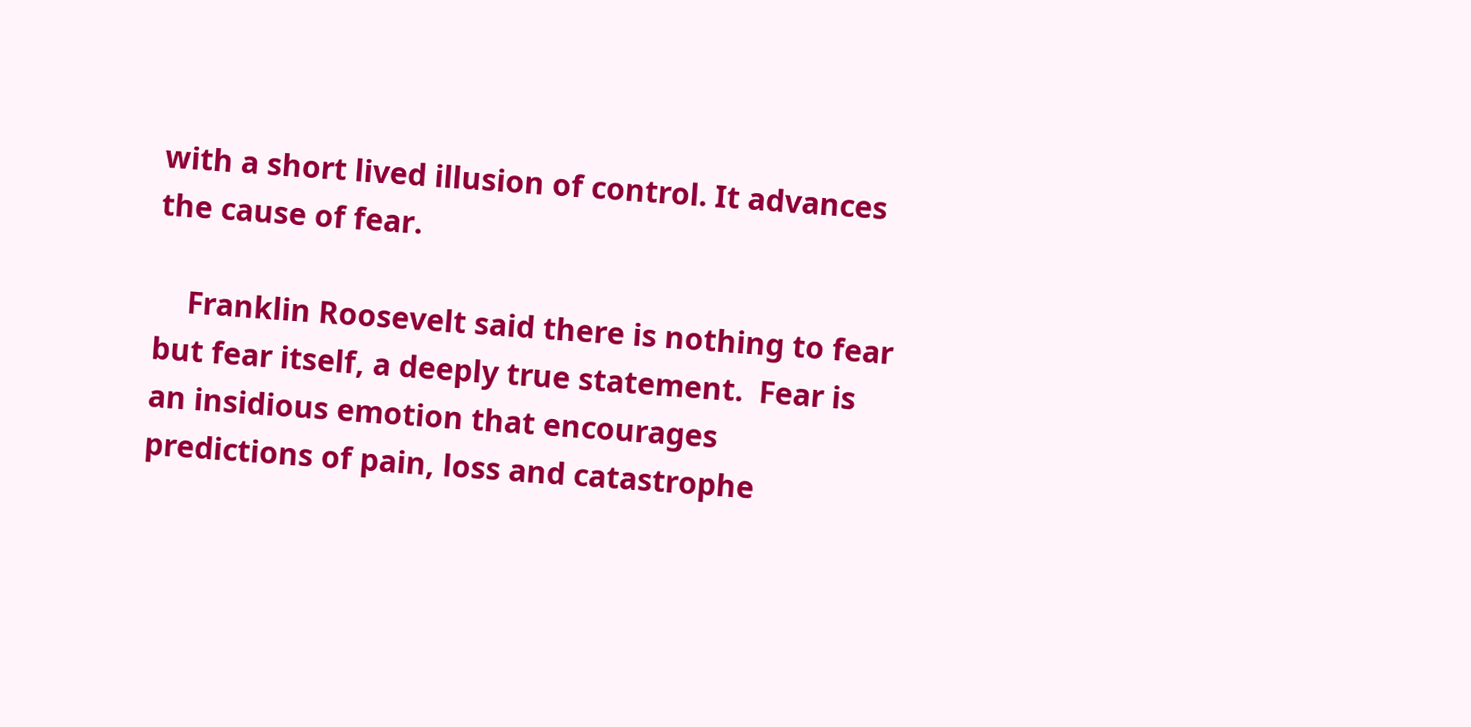with a short lived illusion of control. It advances the cause of fear.

    Franklin Roosevelt said there is nothing to fear but fear itself, a deeply true statement.  Fear is an insidious emotion that encourages predictions of pain, loss and catastrophe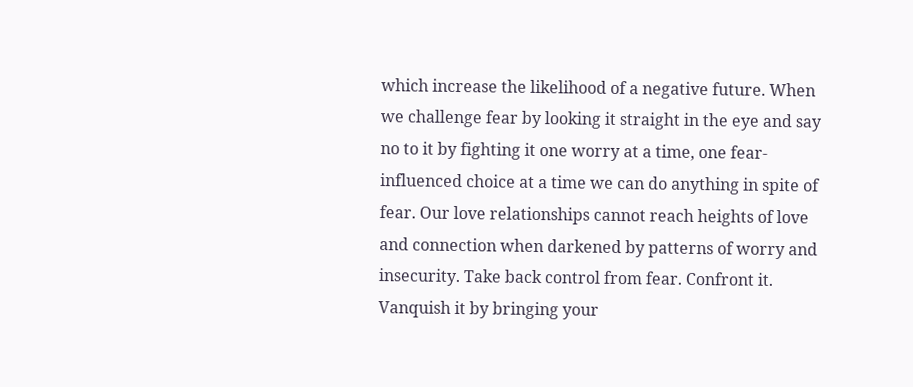which increase the likelihood of a negative future. When we challenge fear by looking it straight in the eye and say no to it by fighting it one worry at a time, one fear-influenced choice at a time we can do anything in spite of fear. Our love relationships cannot reach heights of love and connection when darkened by patterns of worry and insecurity. Take back control from fear. Confront it. Vanquish it by bringing your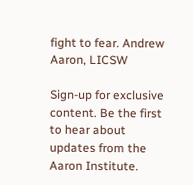fight to fear. Andrew Aaron, LICSW

Sign-up for exclusive content. Be the first to hear about updates from the Aaron Institute.